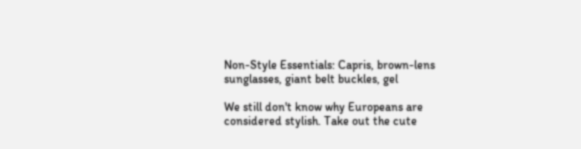Non-Style Essentials: Capris, brown-lens sunglasses, giant belt buckles, gel

We still don't know why Europeans are considered stylish. Take out the cute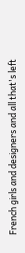French girls and designers and all that's left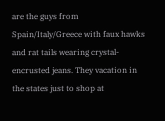are the guys from Spain/Italy/Greece with faux hawks and rat tails wearing crystal-encrusted jeans. They vacation in the states just to shop at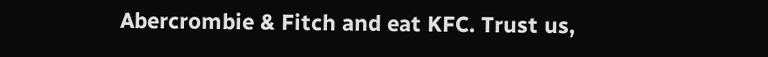Abercrombie & Fitch and eat KFC. Trust us,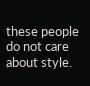these people do not care about style.